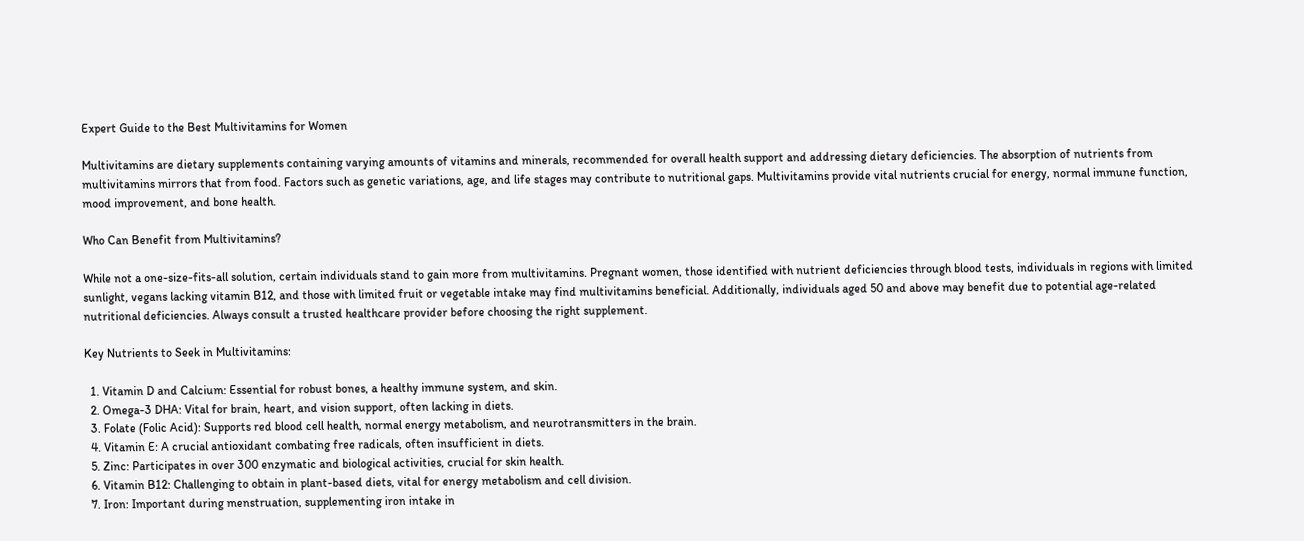Expert Guide to the Best Multivitamins for Women

Multivitamins are dietary supplements containing varying amounts of vitamins and minerals, recommended for overall health support and addressing dietary deficiencies. The absorption of nutrients from multivitamins mirrors that from food. Factors such as genetic variations, age, and life stages may contribute to nutritional gaps. Multivitamins provide vital nutrients crucial for energy, normal immune function, mood improvement, and bone health.

Who Can Benefit from Multivitamins?

While not a one-size-fits-all solution, certain individuals stand to gain more from multivitamins. Pregnant women, those identified with nutrient deficiencies through blood tests, individuals in regions with limited sunlight, vegans lacking vitamin B12, and those with limited fruit or vegetable intake may find multivitamins beneficial. Additionally, individuals aged 50 and above may benefit due to potential age-related nutritional deficiencies. Always consult a trusted healthcare provider before choosing the right supplement.

Key Nutrients to Seek in Multivitamins:

  1. Vitamin D and Calcium: Essential for robust bones, a healthy immune system, and skin.
  2. Omega-3 DHA: Vital for brain, heart, and vision support, often lacking in diets.
  3. Folate (Folic Acid): Supports red blood cell health, normal energy metabolism, and neurotransmitters in the brain.
  4. Vitamin E: A crucial antioxidant combating free radicals, often insufficient in diets.
  5. Zinc: Participates in over 300 enzymatic and biological activities, crucial for skin health.
  6. Vitamin B12: Challenging to obtain in plant-based diets, vital for energy metabolism and cell division.
  7. Iron: Important during menstruation, supplementing iron intake in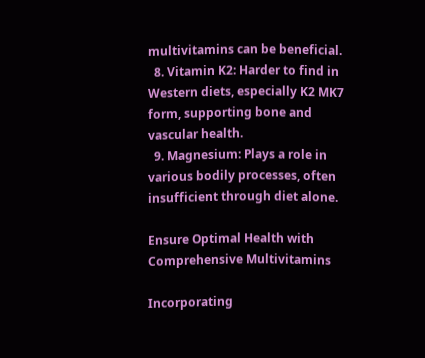multivitamins can be beneficial.
  8. Vitamin K2: Harder to find in Western diets, especially K2 MK7 form, supporting bone and vascular health.
  9. Magnesium: Plays a role in various bodily processes, often insufficient through diet alone.

Ensure Optimal Health with Comprehensive Multivitamins

Incorporating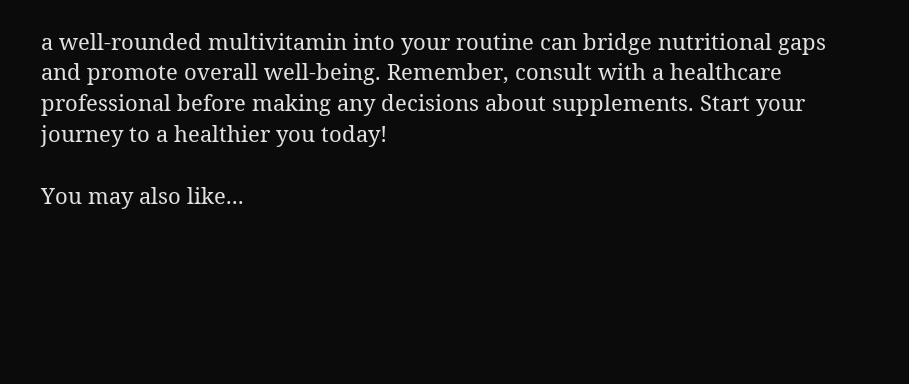a well-rounded multivitamin into your routine can bridge nutritional gaps and promote overall well-being. Remember, consult with a healthcare professional before making any decisions about supplements. Start your journey to a healthier you today!

You may also like...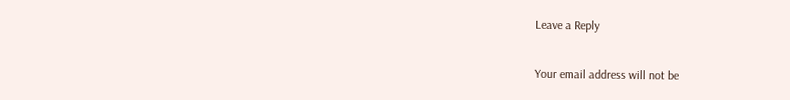Leave a Reply

Your email address will not be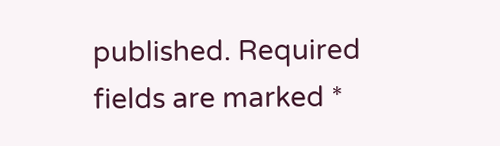published. Required fields are marked *